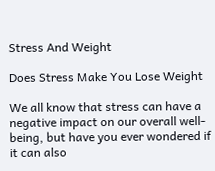Stress And Weight

Does Stress Make You Lose Weight

We all know that stress can have a negative impact on our overall well-being, but have you ever wondered if it can also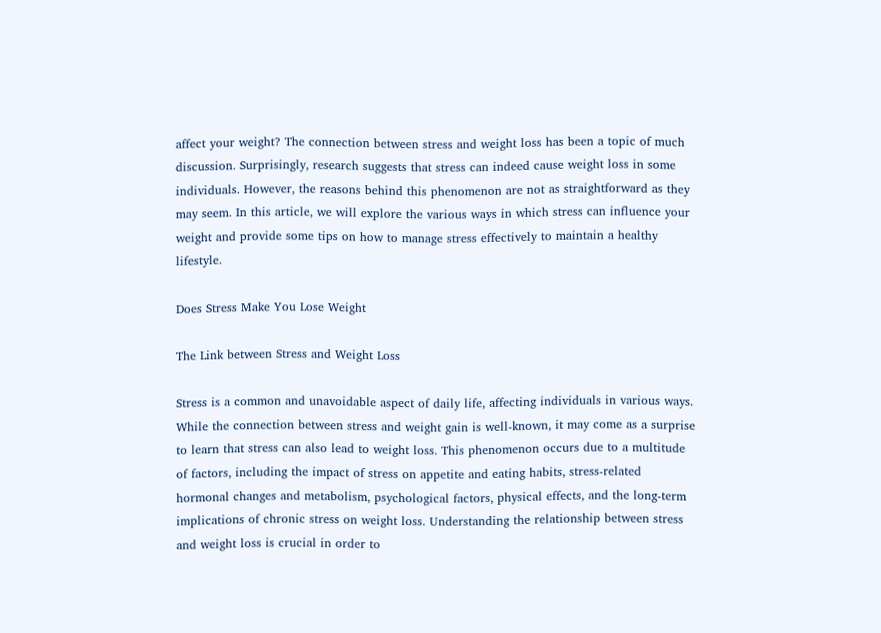affect your weight? The connection between stress and weight loss has been a topic of much discussion. Surprisingly, research suggests that stress can indeed cause weight loss in some individuals. However, the reasons behind this phenomenon are not as straightforward as they may seem. In this article, we will explore the various ways in which stress can influence your weight and provide some tips on how to manage stress effectively to maintain a healthy lifestyle.

Does Stress Make You Lose Weight

The Link between Stress and Weight Loss

Stress is a common and unavoidable aspect of daily life, affecting individuals in various ways. While the connection between stress and weight gain is well-known, it may come as a surprise to learn that stress can also lead to weight loss. This phenomenon occurs due to a multitude of factors, including the impact of stress on appetite and eating habits, stress-related hormonal changes and metabolism, psychological factors, physical effects, and the long-term implications of chronic stress on weight loss. Understanding the relationship between stress and weight loss is crucial in order to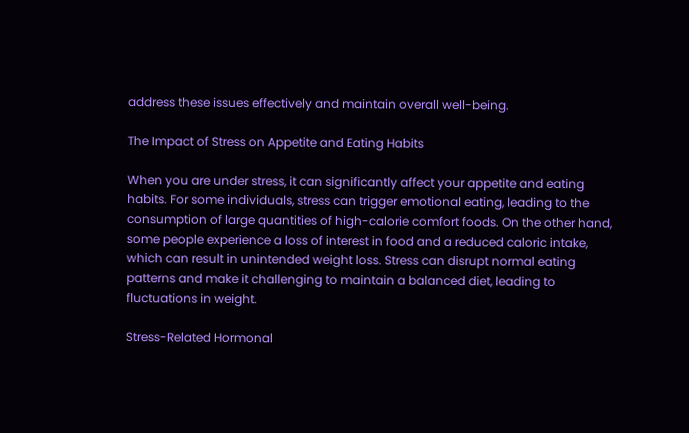address these issues effectively and maintain overall well-being.

The Impact of Stress on Appetite and Eating Habits

When you are under stress, it can significantly affect your appetite and eating habits. For some individuals, stress can trigger emotional eating, leading to the consumption of large quantities of high-calorie comfort foods. On the other hand, some people experience a loss of interest in food and a reduced caloric intake, which can result in unintended weight loss. Stress can disrupt normal eating patterns and make it challenging to maintain a balanced diet, leading to fluctuations in weight.

Stress-Related Hormonal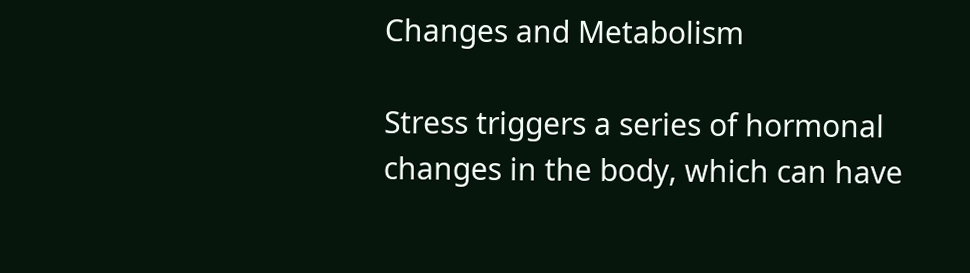Changes and Metabolism

Stress triggers a series of hormonal changes in the body, which can have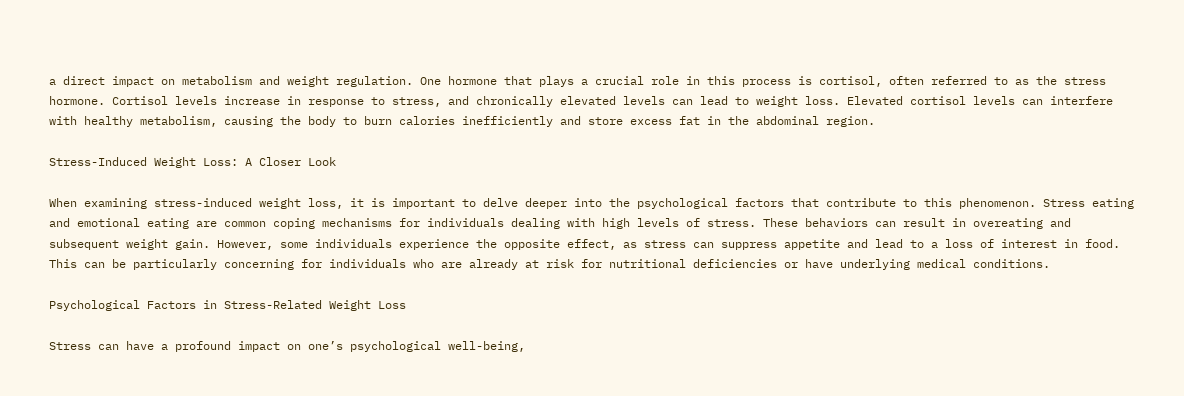a direct impact on metabolism and weight regulation. One hormone that plays a crucial role in this process is cortisol, often referred to as the stress hormone. Cortisol levels increase in response to stress, and chronically elevated levels can lead to weight loss. Elevated cortisol levels can interfere with healthy metabolism, causing the body to burn calories inefficiently and store excess fat in the abdominal region.

Stress-Induced Weight Loss: A Closer Look

When examining stress-induced weight loss, it is important to delve deeper into the psychological factors that contribute to this phenomenon. Stress eating and emotional eating are common coping mechanisms for individuals dealing with high levels of stress. These behaviors can result in overeating and subsequent weight gain. However, some individuals experience the opposite effect, as stress can suppress appetite and lead to a loss of interest in food. This can be particularly concerning for individuals who are already at risk for nutritional deficiencies or have underlying medical conditions.

Psychological Factors in Stress-Related Weight Loss

Stress can have a profound impact on one’s psychological well-being,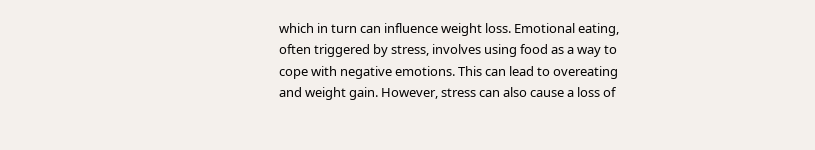which in turn can influence weight loss. Emotional eating, often triggered by stress, involves using food as a way to cope with negative emotions. This can lead to overeating and weight gain. However, stress can also cause a loss of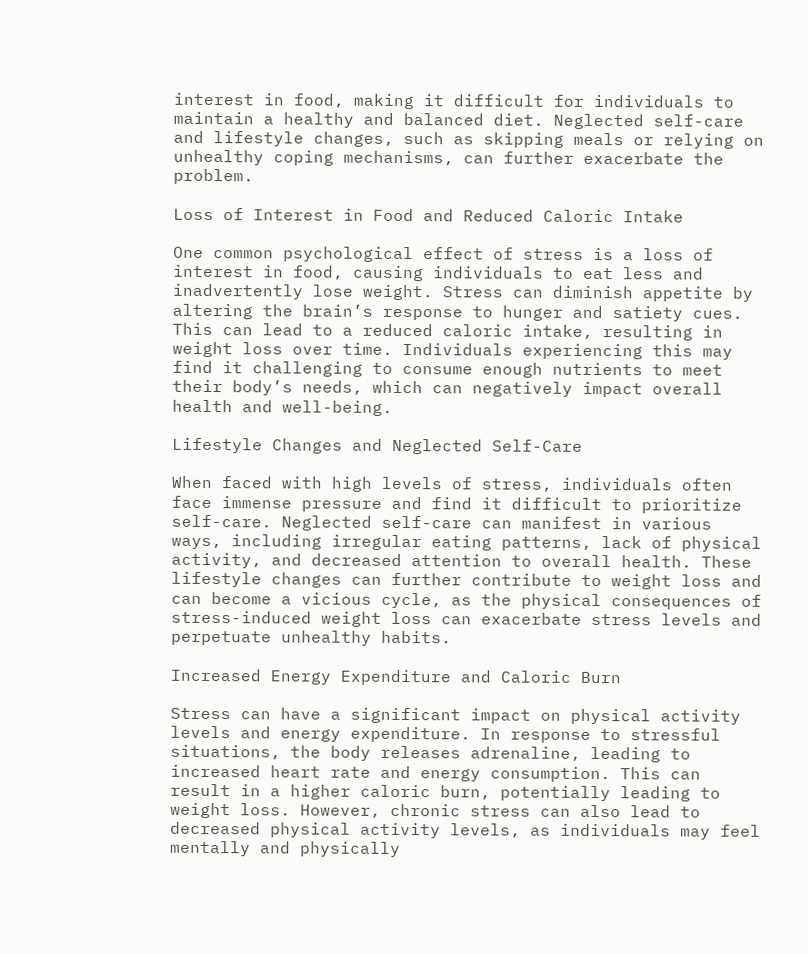interest in food, making it difficult for individuals to maintain a healthy and balanced diet. Neglected self-care and lifestyle changes, such as skipping meals or relying on unhealthy coping mechanisms, can further exacerbate the problem.

Loss of Interest in Food and Reduced Caloric Intake

One common psychological effect of stress is a loss of interest in food, causing individuals to eat less and inadvertently lose weight. Stress can diminish appetite by altering the brain’s response to hunger and satiety cues. This can lead to a reduced caloric intake, resulting in weight loss over time. Individuals experiencing this may find it challenging to consume enough nutrients to meet their body’s needs, which can negatively impact overall health and well-being.

Lifestyle Changes and Neglected Self-Care

When faced with high levels of stress, individuals often face immense pressure and find it difficult to prioritize self-care. Neglected self-care can manifest in various ways, including irregular eating patterns, lack of physical activity, and decreased attention to overall health. These lifestyle changes can further contribute to weight loss and can become a vicious cycle, as the physical consequences of stress-induced weight loss can exacerbate stress levels and perpetuate unhealthy habits.

Increased Energy Expenditure and Caloric Burn

Stress can have a significant impact on physical activity levels and energy expenditure. In response to stressful situations, the body releases adrenaline, leading to increased heart rate and energy consumption. This can result in a higher caloric burn, potentially leading to weight loss. However, chronic stress can also lead to decreased physical activity levels, as individuals may feel mentally and physically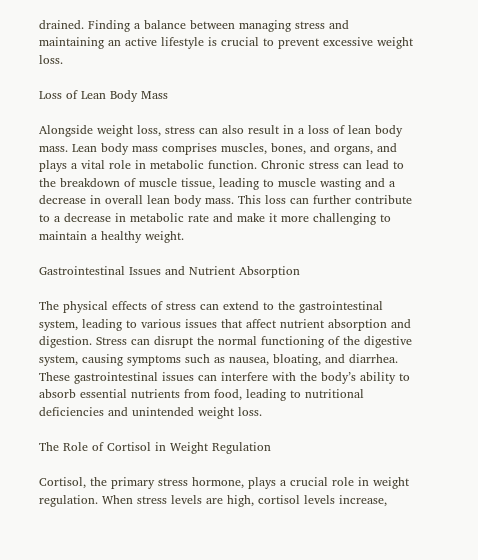drained. Finding a balance between managing stress and maintaining an active lifestyle is crucial to prevent excessive weight loss.

Loss of Lean Body Mass

Alongside weight loss, stress can also result in a loss of lean body mass. Lean body mass comprises muscles, bones, and organs, and plays a vital role in metabolic function. Chronic stress can lead to the breakdown of muscle tissue, leading to muscle wasting and a decrease in overall lean body mass. This loss can further contribute to a decrease in metabolic rate and make it more challenging to maintain a healthy weight.

Gastrointestinal Issues and Nutrient Absorption

The physical effects of stress can extend to the gastrointestinal system, leading to various issues that affect nutrient absorption and digestion. Stress can disrupt the normal functioning of the digestive system, causing symptoms such as nausea, bloating, and diarrhea. These gastrointestinal issues can interfere with the body’s ability to absorb essential nutrients from food, leading to nutritional deficiencies and unintended weight loss.

The Role of Cortisol in Weight Regulation

Cortisol, the primary stress hormone, plays a crucial role in weight regulation. When stress levels are high, cortisol levels increase,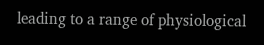leading to a range of physiological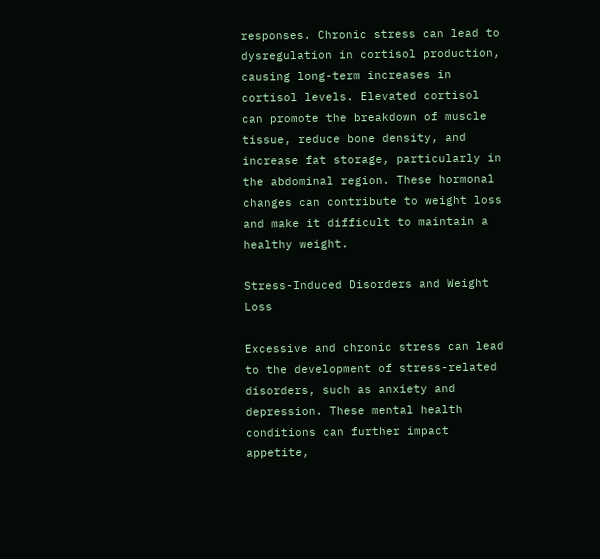responses. Chronic stress can lead to dysregulation in cortisol production, causing long-term increases in cortisol levels. Elevated cortisol can promote the breakdown of muscle tissue, reduce bone density, and increase fat storage, particularly in the abdominal region. These hormonal changes can contribute to weight loss and make it difficult to maintain a healthy weight.

Stress-Induced Disorders and Weight Loss

Excessive and chronic stress can lead to the development of stress-related disorders, such as anxiety and depression. These mental health conditions can further impact appetite,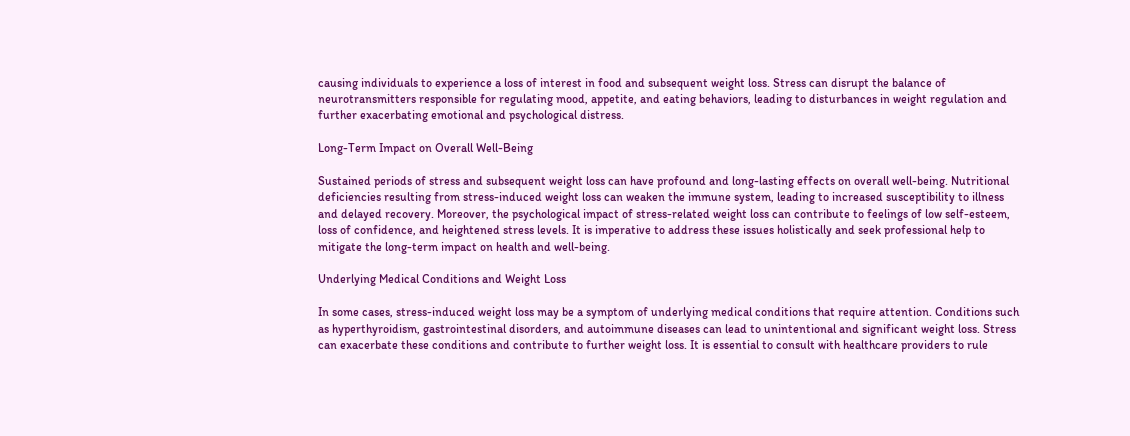causing individuals to experience a loss of interest in food and subsequent weight loss. Stress can disrupt the balance of neurotransmitters responsible for regulating mood, appetite, and eating behaviors, leading to disturbances in weight regulation and further exacerbating emotional and psychological distress.

Long-Term Impact on Overall Well-Being

Sustained periods of stress and subsequent weight loss can have profound and long-lasting effects on overall well-being. Nutritional deficiencies resulting from stress-induced weight loss can weaken the immune system, leading to increased susceptibility to illness and delayed recovery. Moreover, the psychological impact of stress-related weight loss can contribute to feelings of low self-esteem, loss of confidence, and heightened stress levels. It is imperative to address these issues holistically and seek professional help to mitigate the long-term impact on health and well-being.

Underlying Medical Conditions and Weight Loss

In some cases, stress-induced weight loss may be a symptom of underlying medical conditions that require attention. Conditions such as hyperthyroidism, gastrointestinal disorders, and autoimmune diseases can lead to unintentional and significant weight loss. Stress can exacerbate these conditions and contribute to further weight loss. It is essential to consult with healthcare providers to rule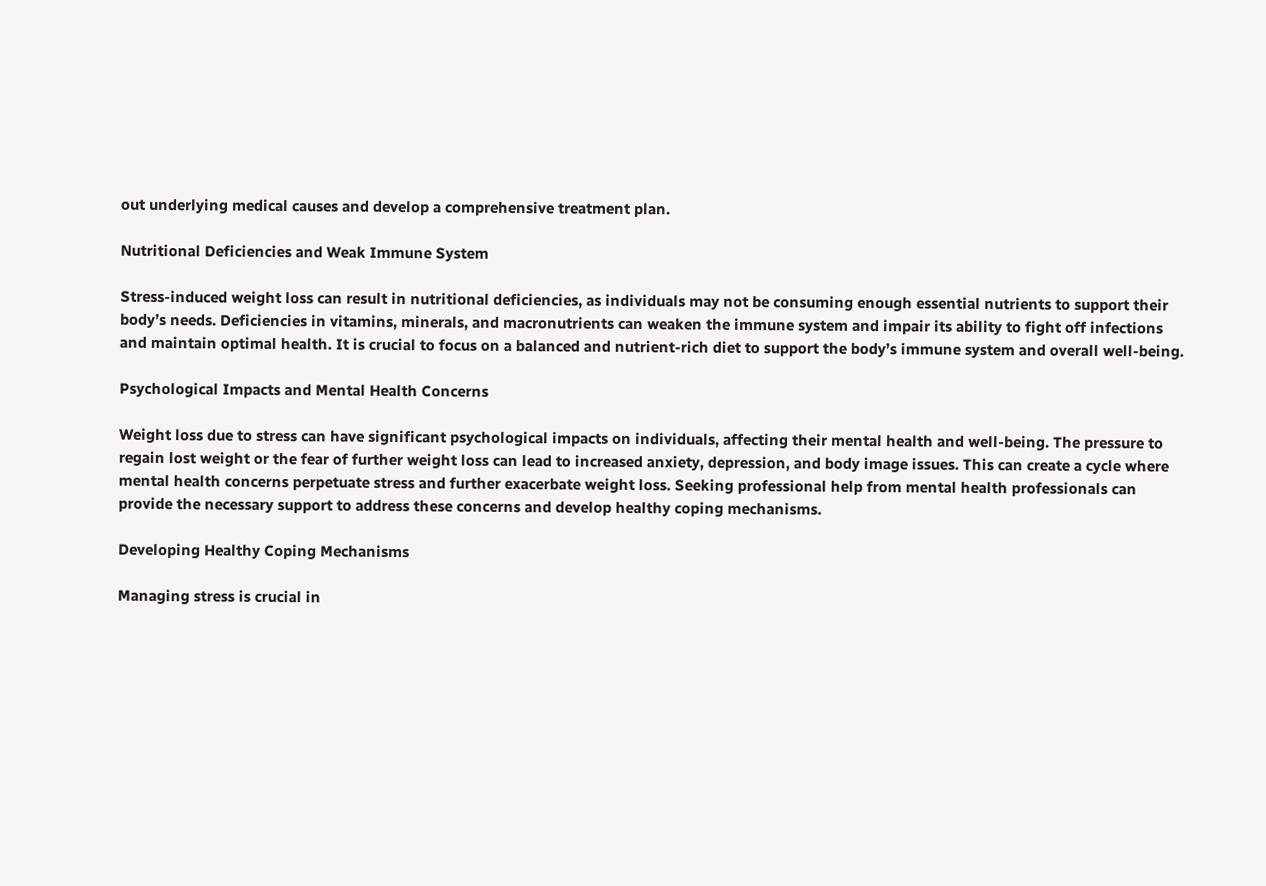out underlying medical causes and develop a comprehensive treatment plan.

Nutritional Deficiencies and Weak Immune System

Stress-induced weight loss can result in nutritional deficiencies, as individuals may not be consuming enough essential nutrients to support their body’s needs. Deficiencies in vitamins, minerals, and macronutrients can weaken the immune system and impair its ability to fight off infections and maintain optimal health. It is crucial to focus on a balanced and nutrient-rich diet to support the body’s immune system and overall well-being.

Psychological Impacts and Mental Health Concerns

Weight loss due to stress can have significant psychological impacts on individuals, affecting their mental health and well-being. The pressure to regain lost weight or the fear of further weight loss can lead to increased anxiety, depression, and body image issues. This can create a cycle where mental health concerns perpetuate stress and further exacerbate weight loss. Seeking professional help from mental health professionals can provide the necessary support to address these concerns and develop healthy coping mechanisms.

Developing Healthy Coping Mechanisms

Managing stress is crucial in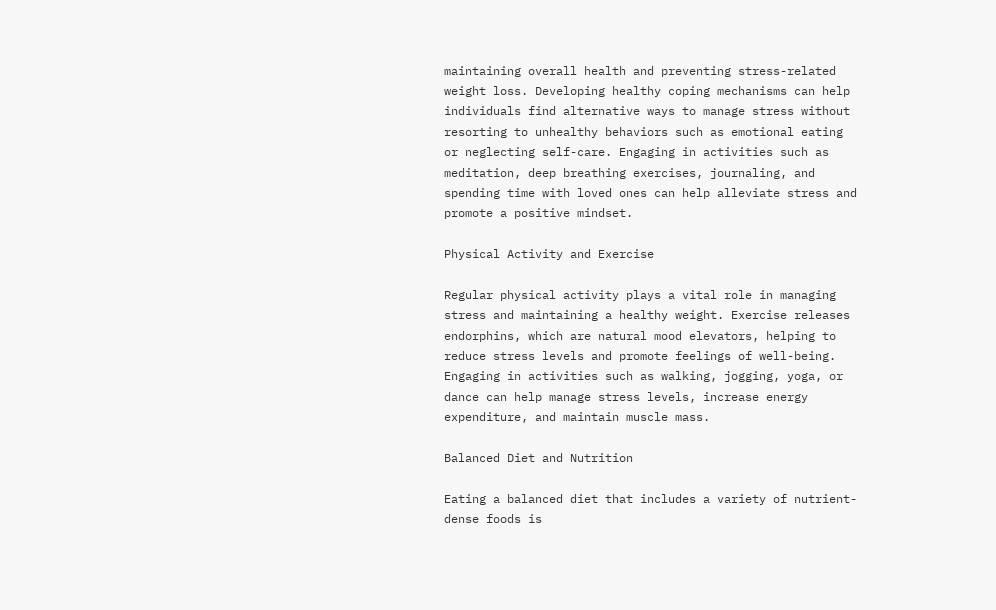maintaining overall health and preventing stress-related weight loss. Developing healthy coping mechanisms can help individuals find alternative ways to manage stress without resorting to unhealthy behaviors such as emotional eating or neglecting self-care. Engaging in activities such as meditation, deep breathing exercises, journaling, and spending time with loved ones can help alleviate stress and promote a positive mindset.

Physical Activity and Exercise

Regular physical activity plays a vital role in managing stress and maintaining a healthy weight. Exercise releases endorphins, which are natural mood elevators, helping to reduce stress levels and promote feelings of well-being. Engaging in activities such as walking, jogging, yoga, or dance can help manage stress levels, increase energy expenditure, and maintain muscle mass.

Balanced Diet and Nutrition

Eating a balanced diet that includes a variety of nutrient-dense foods is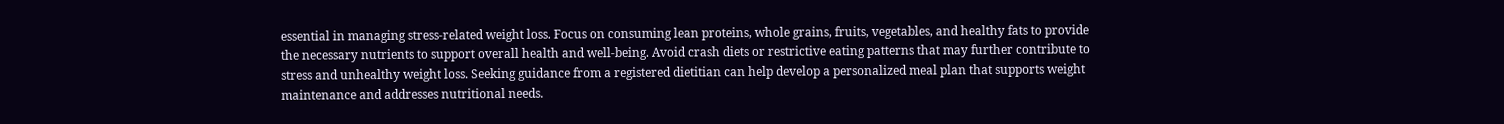essential in managing stress-related weight loss. Focus on consuming lean proteins, whole grains, fruits, vegetables, and healthy fats to provide the necessary nutrients to support overall health and well-being. Avoid crash diets or restrictive eating patterns that may further contribute to stress and unhealthy weight loss. Seeking guidance from a registered dietitian can help develop a personalized meal plan that supports weight maintenance and addresses nutritional needs.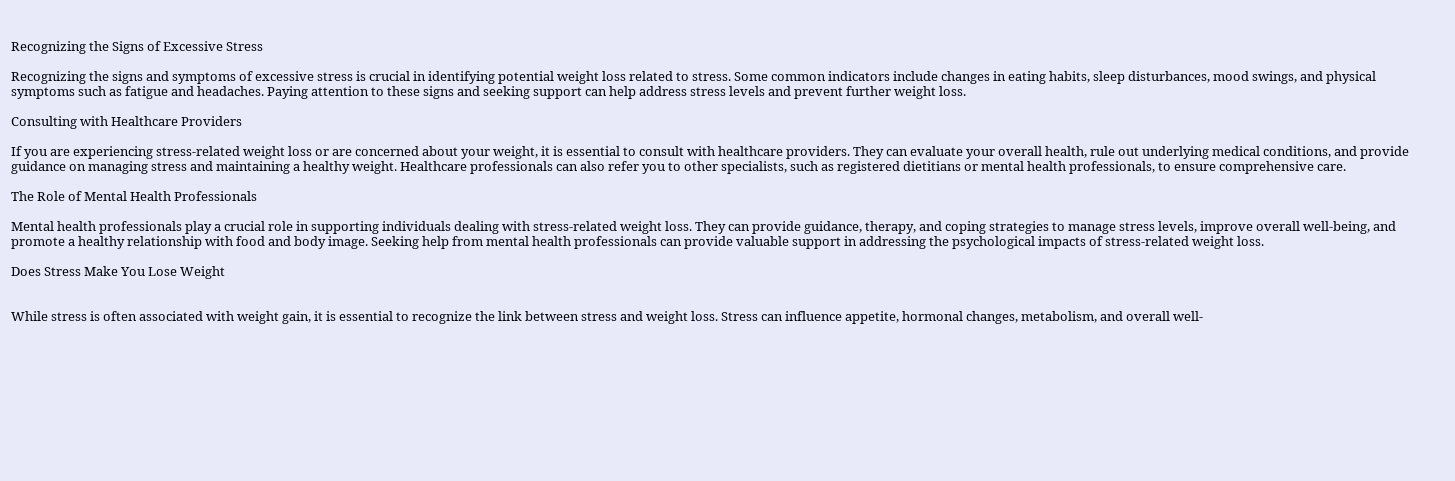Recognizing the Signs of Excessive Stress

Recognizing the signs and symptoms of excessive stress is crucial in identifying potential weight loss related to stress. Some common indicators include changes in eating habits, sleep disturbances, mood swings, and physical symptoms such as fatigue and headaches. Paying attention to these signs and seeking support can help address stress levels and prevent further weight loss.

Consulting with Healthcare Providers

If you are experiencing stress-related weight loss or are concerned about your weight, it is essential to consult with healthcare providers. They can evaluate your overall health, rule out underlying medical conditions, and provide guidance on managing stress and maintaining a healthy weight. Healthcare professionals can also refer you to other specialists, such as registered dietitians or mental health professionals, to ensure comprehensive care.

The Role of Mental Health Professionals

Mental health professionals play a crucial role in supporting individuals dealing with stress-related weight loss. They can provide guidance, therapy, and coping strategies to manage stress levels, improve overall well-being, and promote a healthy relationship with food and body image. Seeking help from mental health professionals can provide valuable support in addressing the psychological impacts of stress-related weight loss.

Does Stress Make You Lose Weight


While stress is often associated with weight gain, it is essential to recognize the link between stress and weight loss. Stress can influence appetite, hormonal changes, metabolism, and overall well-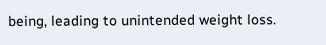being, leading to unintended weight loss.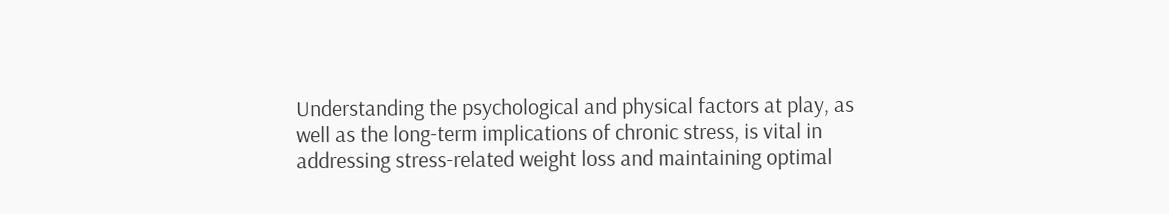Understanding the psychological and physical factors at play, as well as the long-term implications of chronic stress, is vital in addressing stress-related weight loss and maintaining optimal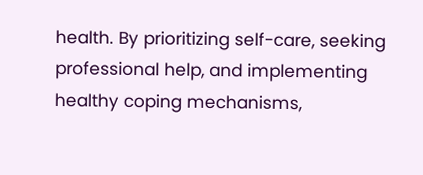health. By prioritizing self-care, seeking professional help, and implementing healthy coping mechanisms,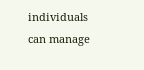individuals can manage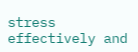stress effectively and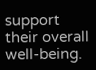support their overall well-being.